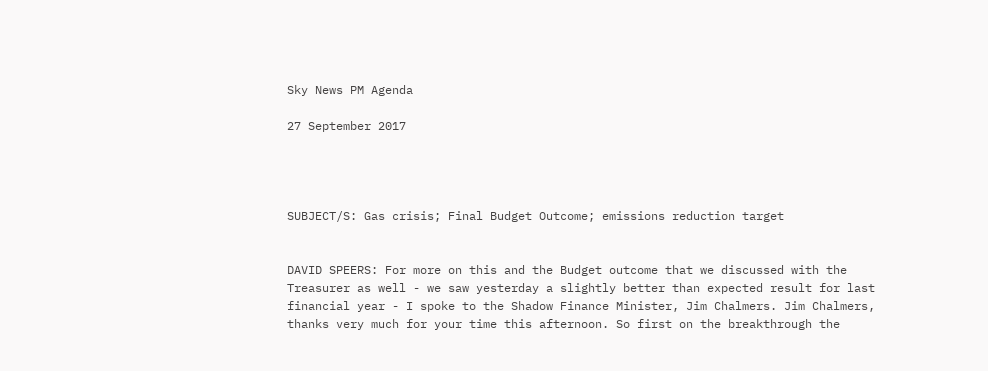Sky News PM Agenda

27 September 2017




SUBJECT/S: Gas crisis; Final Budget Outcome; emissions reduction target


DAVID SPEERS: For more on this and the Budget outcome that we discussed with the Treasurer as well - we saw yesterday a slightly better than expected result for last financial year - I spoke to the Shadow Finance Minister, Jim Chalmers. Jim Chalmers, thanks very much for your time this afternoon. So first on the breakthrough the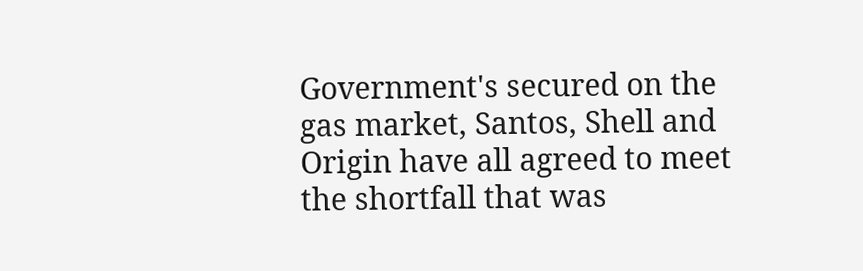Government's secured on the gas market, Santos, Shell and Origin have all agreed to meet the shortfall that was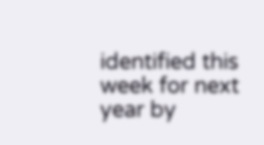identified this week for next year by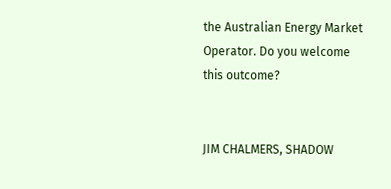the Australian Energy Market Operator. Do you welcome this outcome?


JIM CHALMERS, SHADOW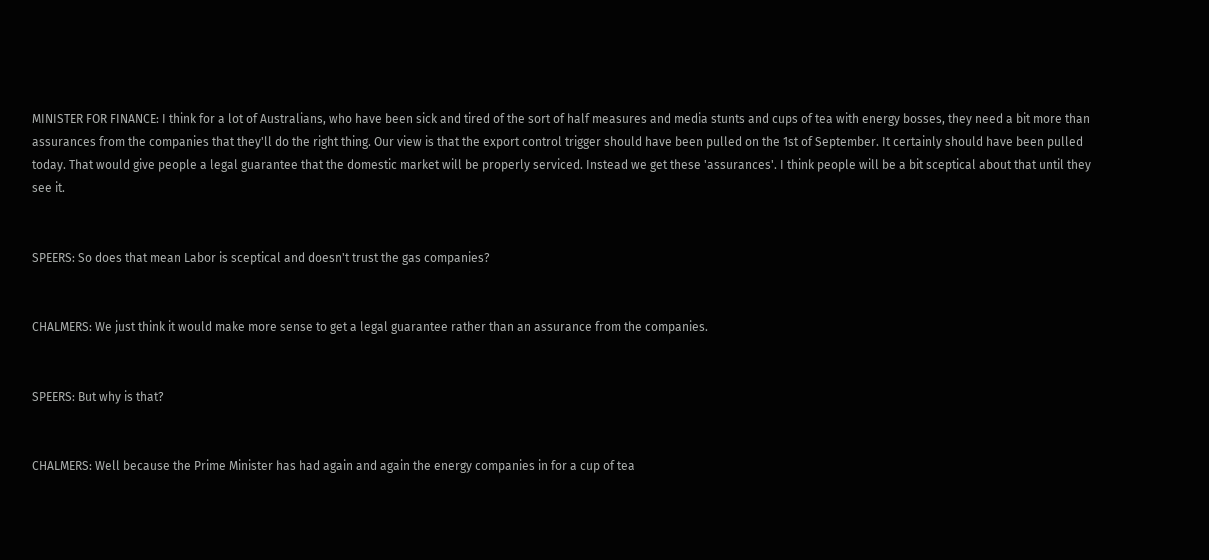MINISTER FOR FINANCE: I think for a lot of Australians, who have been sick and tired of the sort of half measures and media stunts and cups of tea with energy bosses, they need a bit more than assurances from the companies that they'll do the right thing. Our view is that the export control trigger should have been pulled on the 1st of September. It certainly should have been pulled today. That would give people a legal guarantee that the domestic market will be properly serviced. Instead we get these 'assurances'. I think people will be a bit sceptical about that until they see it.


SPEERS: So does that mean Labor is sceptical and doesn't trust the gas companies?


CHALMERS: We just think it would make more sense to get a legal guarantee rather than an assurance from the companies.


SPEERS: But why is that?


CHALMERS: Well because the Prime Minister has had again and again the energy companies in for a cup of tea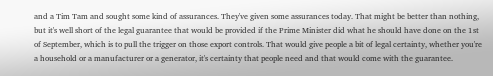and a Tim Tam and sought some kind of assurances. They've given some assurances today. That might be better than nothing, but it's well short of the legal guarantee that would be provided if the Prime Minister did what he should have done on the 1st of September, which is to pull the trigger on those export controls. That would give people a bit of legal certainty, whether you're a household or a manufacturer or a generator, it's certainty that people need and that would come with the guarantee.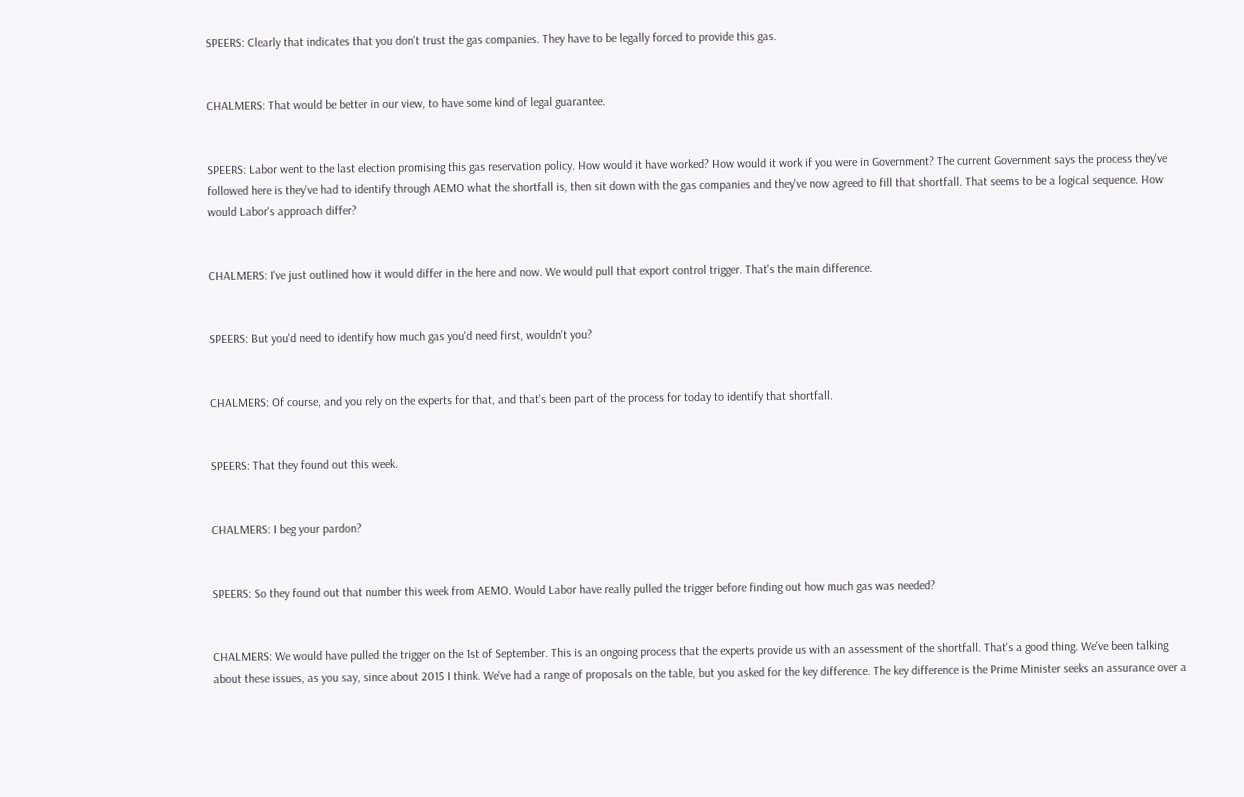SPEERS: Clearly that indicates that you don't trust the gas companies. They have to be legally forced to provide this gas.


CHALMERS: That would be better in our view, to have some kind of legal guarantee.


SPEERS: Labor went to the last election promising this gas reservation policy. How would it have worked? How would it work if you were in Government? The current Government says the process they've followed here is they've had to identify through AEMO what the shortfall is, then sit down with the gas companies and they've now agreed to fill that shortfall. That seems to be a logical sequence. How would Labor's approach differ?


CHALMERS: I've just outlined how it would differ in the here and now. We would pull that export control trigger. That's the main difference.


SPEERS: But you'd need to identify how much gas you'd need first, wouldn't you?


CHALMERS: Of course, and you rely on the experts for that, and that's been part of the process for today to identify that shortfall.


SPEERS: That they found out this week.


CHALMERS: I beg your pardon?


SPEERS: So they found out that number this week from AEMO. Would Labor have really pulled the trigger before finding out how much gas was needed?


CHALMERS: We would have pulled the trigger on the 1st of September. This is an ongoing process that the experts provide us with an assessment of the shortfall. That's a good thing. We've been talking about these issues, as you say, since about 2015 I think. We've had a range of proposals on the table, but you asked for the key difference. The key difference is the Prime Minister seeks an assurance over a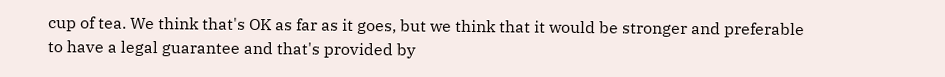cup of tea. We think that's OK as far as it goes, but we think that it would be stronger and preferable to have a legal guarantee and that's provided by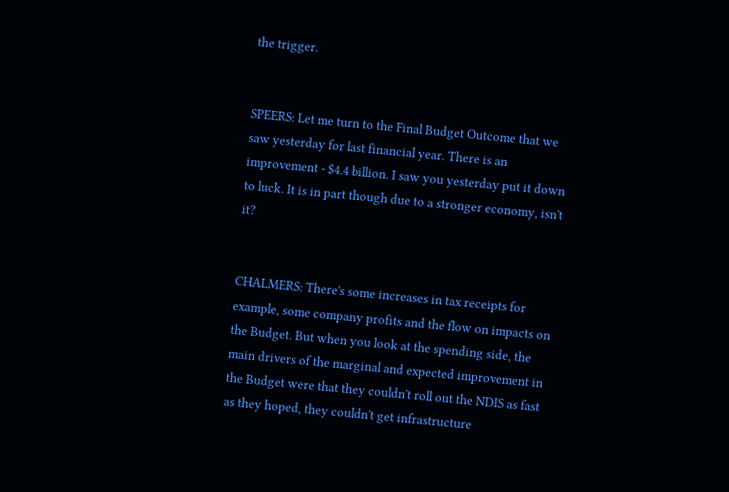the trigger.


SPEERS: Let me turn to the Final Budget Outcome that we saw yesterday for last financial year. There is an improvement - $4.4 billion. I saw you yesterday put it down to luck. It is in part though due to a stronger economy, isn't it?


CHALMERS: There's some increases in tax receipts for example, some company profits and the flow on impacts on the Budget. But when you look at the spending side, the main drivers of the marginal and expected improvement in the Budget were that they couldn't roll out the NDIS as fast as they hoped, they couldn't get infrastructure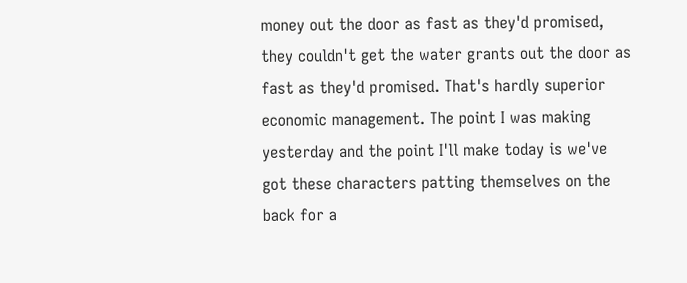money out the door as fast as they'd promised, they couldn't get the water grants out the door as fast as they'd promised. That's hardly superior economic management. The point I was making yesterday and the point I'll make today is we've got these characters patting themselves on the back for a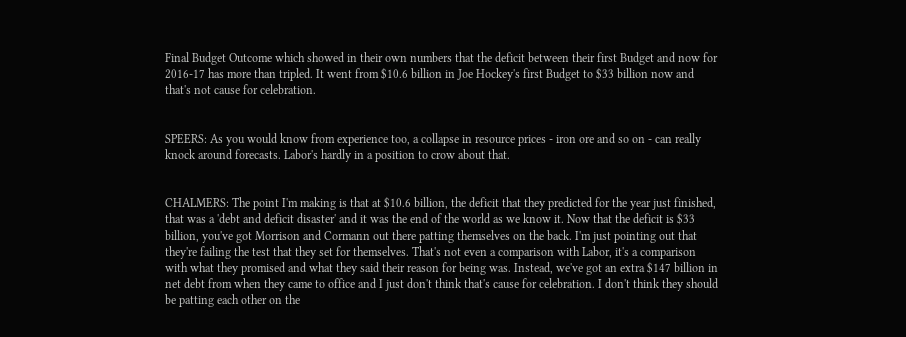Final Budget Outcome which showed in their own numbers that the deficit between their first Budget and now for 2016-17 has more than tripled. It went from $10.6 billion in Joe Hockey's first Budget to $33 billion now and that's not cause for celebration.


SPEERS: As you would know from experience too, a collapse in resource prices - iron ore and so on - can really knock around forecasts. Labor's hardly in a position to crow about that.


CHALMERS: The point I'm making is that at $10.6 billion, the deficit that they predicted for the year just finished, that was a 'debt and deficit disaster' and it was the end of the world as we know it. Now that the deficit is $33 billion, you've got Morrison and Cormann out there patting themselves on the back. I'm just pointing out that they're failing the test that they set for themselves. That's not even a comparison with Labor, it's a comparison with what they promised and what they said their reason for being was. Instead, we've got an extra $147 billion in net debt from when they came to office and I just don't think that's cause for celebration. I don't think they should be patting each other on the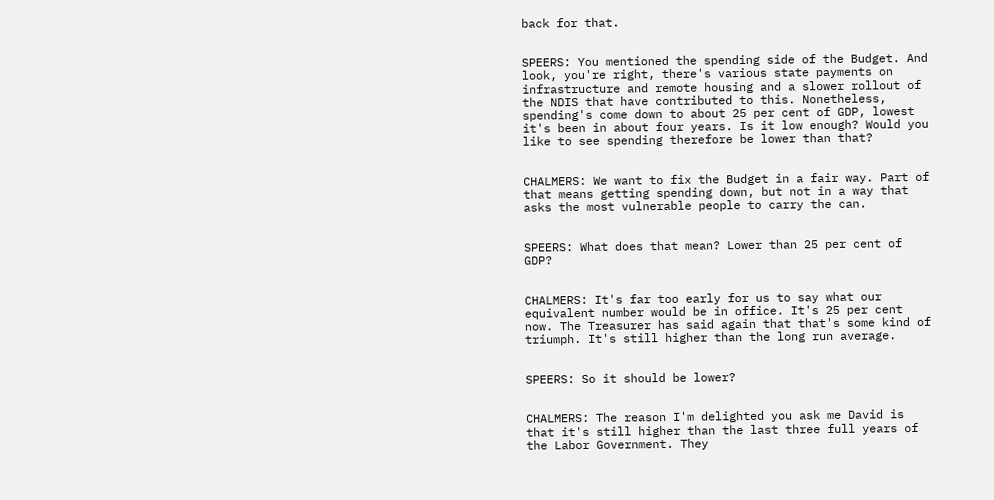back for that.


SPEERS: You mentioned the spending side of the Budget. And look, you're right, there's various state payments on infrastructure and remote housing and a slower rollout of the NDIS that have contributed to this. Nonetheless, spending's come down to about 25 per cent of GDP, lowest it's been in about four years. Is it low enough? Would you like to see spending therefore be lower than that?


CHALMERS: We want to fix the Budget in a fair way. Part of that means getting spending down, but not in a way that asks the most vulnerable people to carry the can.


SPEERS: What does that mean? Lower than 25 per cent of GDP?


CHALMERS: It's far too early for us to say what our equivalent number would be in office. It's 25 per cent now. The Treasurer has said again that that's some kind of triumph. It's still higher than the long run average.


SPEERS: So it should be lower?


CHALMERS: The reason I'm delighted you ask me David is that it's still higher than the last three full years of the Labor Government. They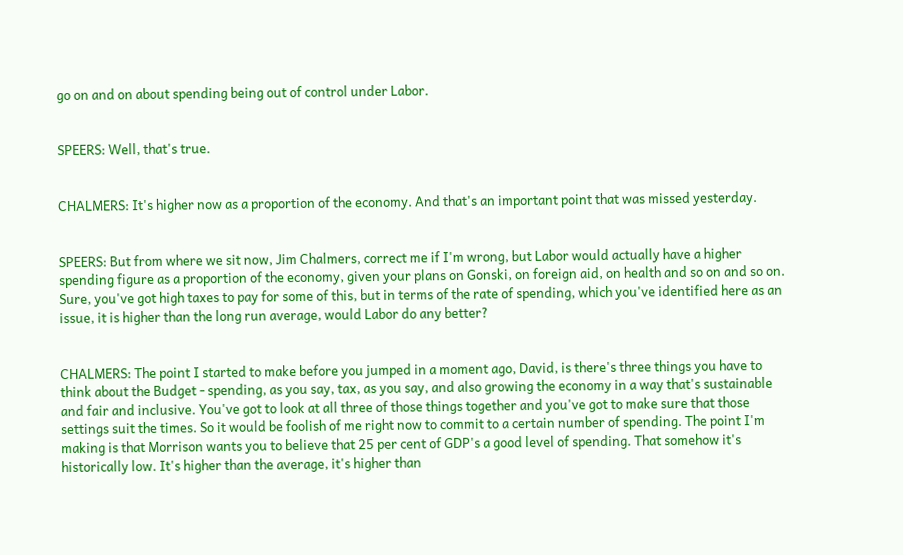go on and on about spending being out of control under Labor.


SPEERS: Well, that's true.


CHALMERS: It's higher now as a proportion of the economy. And that's an important point that was missed yesterday.


SPEERS: But from where we sit now, Jim Chalmers, correct me if I'm wrong, but Labor would actually have a higher spending figure as a proportion of the economy, given your plans on Gonski, on foreign aid, on health and so on and so on. Sure, you've got high taxes to pay for some of this, but in terms of the rate of spending, which you've identified here as an issue, it is higher than the long run average, would Labor do any better?


CHALMERS: The point I started to make before you jumped in a moment ago, David, is there's three things you have to think about the Budget - spending, as you say, tax, as you say, and also growing the economy in a way that's sustainable and fair and inclusive. You've got to look at all three of those things together and you've got to make sure that those settings suit the times. So it would be foolish of me right now to commit to a certain number of spending. The point I'm making is that Morrison wants you to believe that 25 per cent of GDP's a good level of spending. That somehow it's historically low. It's higher than the average, it's higher than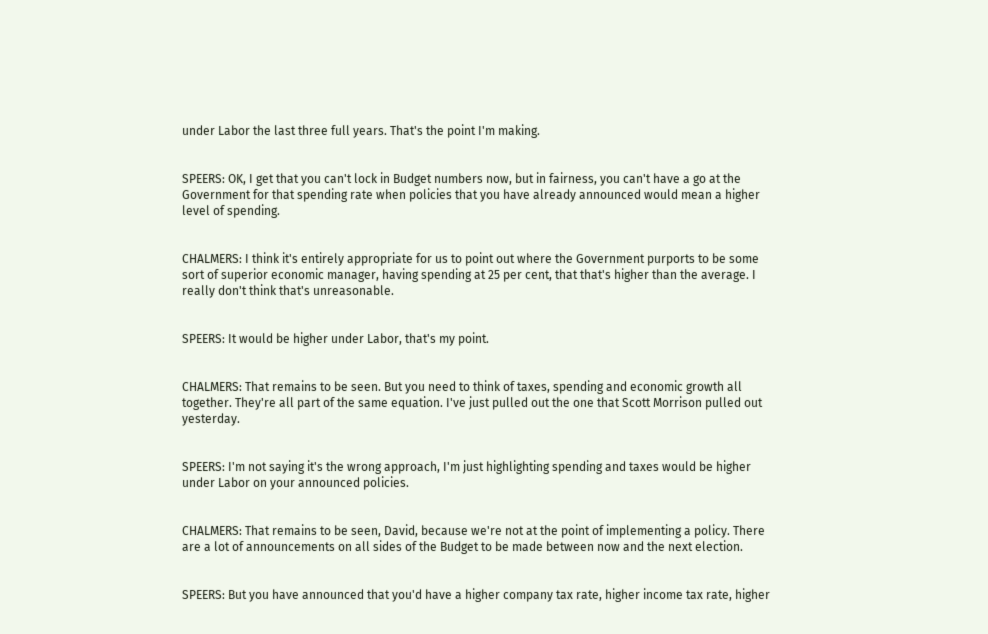under Labor the last three full years. That's the point I'm making.


SPEERS: OK, I get that you can't lock in Budget numbers now, but in fairness, you can't have a go at the Government for that spending rate when policies that you have already announced would mean a higher level of spending.


CHALMERS: I think it's entirely appropriate for us to point out where the Government purports to be some sort of superior economic manager, having spending at 25 per cent, that that's higher than the average. I really don't think that's unreasonable.


SPEERS: It would be higher under Labor, that's my point.


CHALMERS: That remains to be seen. But you need to think of taxes, spending and economic growth all together. They're all part of the same equation. I've just pulled out the one that Scott Morrison pulled out yesterday.


SPEERS: I'm not saying it's the wrong approach, I'm just highlighting spending and taxes would be higher under Labor on your announced policies.


CHALMERS: That remains to be seen, David, because we're not at the point of implementing a policy. There are a lot of announcements on all sides of the Budget to be made between now and the next election.


SPEERS: But you have announced that you'd have a higher company tax rate, higher income tax rate, higher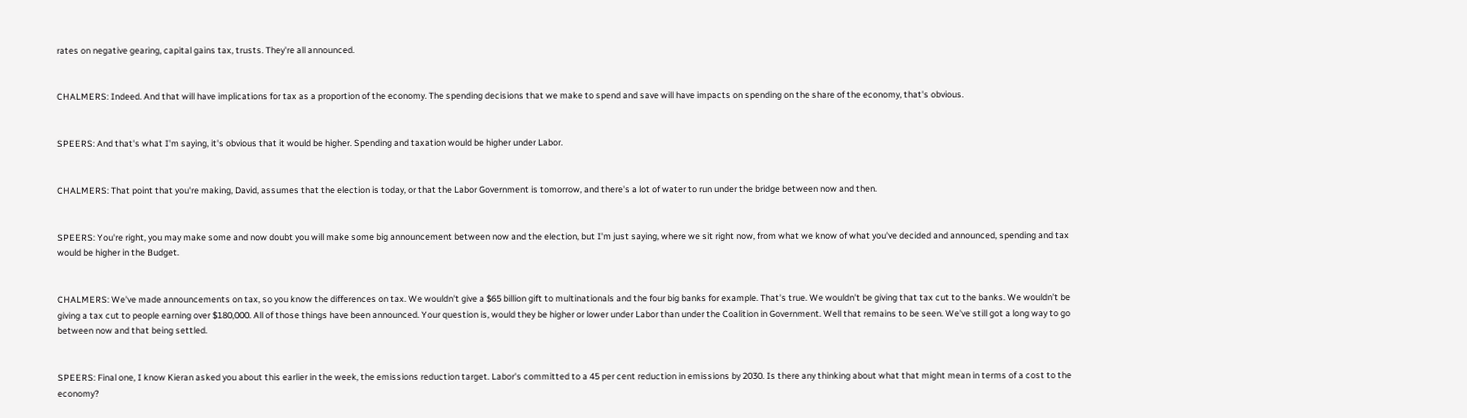rates on negative gearing, capital gains tax, trusts. They're all announced.


CHALMERS: Indeed. And that will have implications for tax as a proportion of the economy. The spending decisions that we make to spend and save will have impacts on spending on the share of the economy, that's obvious.


SPEERS: And that's what I'm saying, it's obvious that it would be higher. Spending and taxation would be higher under Labor.


CHALMERS: That point that you're making, David, assumes that the election is today, or that the Labor Government is tomorrow, and there's a lot of water to run under the bridge between now and then.


SPEERS: You're right, you may make some and now doubt you will make some big announcement between now and the election, but I'm just saying, where we sit right now, from what we know of what you've decided and announced, spending and tax would be higher in the Budget.


CHALMERS: We've made announcements on tax, so you know the differences on tax. We wouldn't give a $65 billion gift to multinationals and the four big banks for example. That's true. We wouldn't be giving that tax cut to the banks. We wouldn't be giving a tax cut to people earning over $180,000. All of those things have been announced. Your question is, would they be higher or lower under Labor than under the Coalition in Government. Well that remains to be seen. We've still got a long way to go between now and that being settled.


SPEERS: Final one, I know Kieran asked you about this earlier in the week, the emissions reduction target. Labor's committed to a 45 per cent reduction in emissions by 2030. Is there any thinking about what that might mean in terms of a cost to the economy?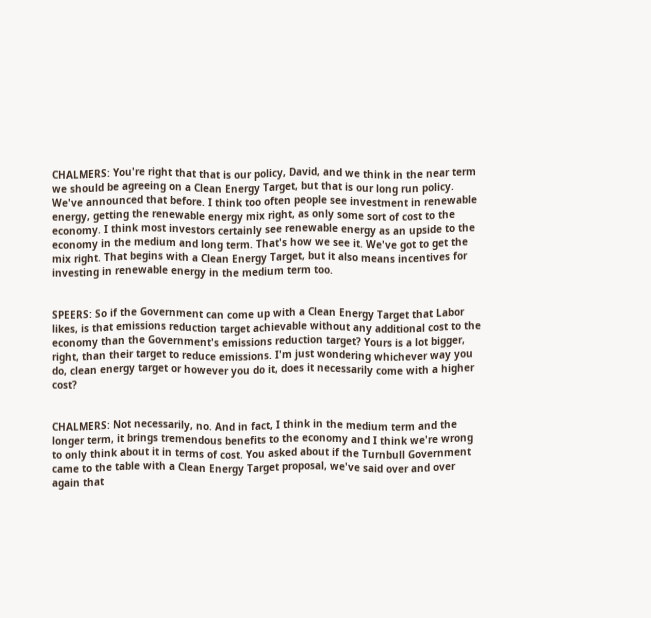CHALMERS: You're right that that is our policy, David, and we think in the near term we should be agreeing on a Clean Energy Target, but that is our long run policy. We've announced that before. I think too often people see investment in renewable energy, getting the renewable energy mix right, as only some sort of cost to the economy. I think most investors certainly see renewable energy as an upside to the economy in the medium and long term. That's how we see it. We've got to get the mix right. That begins with a Clean Energy Target, but it also means incentives for investing in renewable energy in the medium term too.


SPEERS: So if the Government can come up with a Clean Energy Target that Labor likes, is that emissions reduction target achievable without any additional cost to the economy than the Government's emissions reduction target? Yours is a lot bigger, right, than their target to reduce emissions. I'm just wondering whichever way you do, clean energy target or however you do it, does it necessarily come with a higher cost?


CHALMERS: Not necessarily, no. And in fact, I think in the medium term and the longer term, it brings tremendous benefits to the economy and I think we're wrong to only think about it in terms of cost. You asked about if the Turnbull Government came to the table with a Clean Energy Target proposal, we've said over and over again that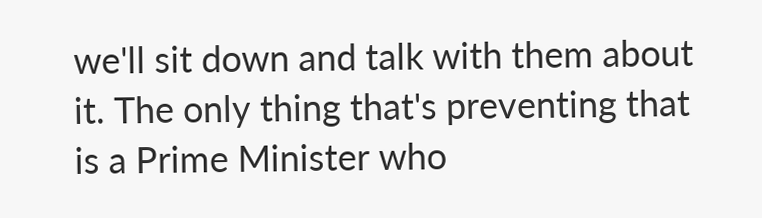we'll sit down and talk with them about it. The only thing that's preventing that is a Prime Minister who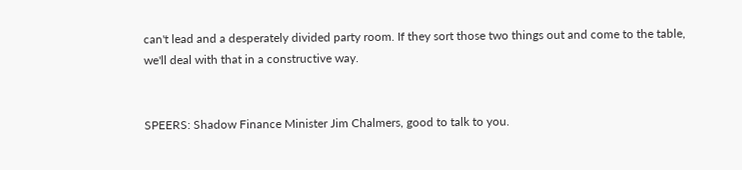can't lead and a desperately divided party room. If they sort those two things out and come to the table, we'll deal with that in a constructive way.


SPEERS: Shadow Finance Minister Jim Chalmers, good to talk to you.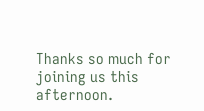Thanks so much for joining us this afternoon.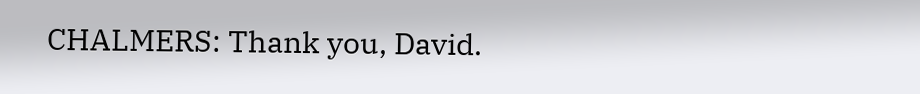CHALMERS: Thank you, David.